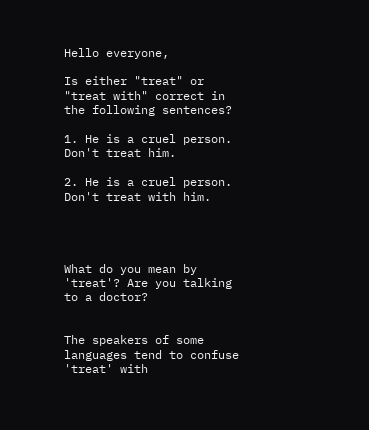Hello everyone,

Is either "treat" or "treat with" correct in the following sentences?

1. He is a cruel person. Don't treat him.

2. He is a cruel person. Don't treat with him.




What do you mean by 'treat'? Are you talking to a doctor?


The speakers of some languages tend to confuse 'treat' with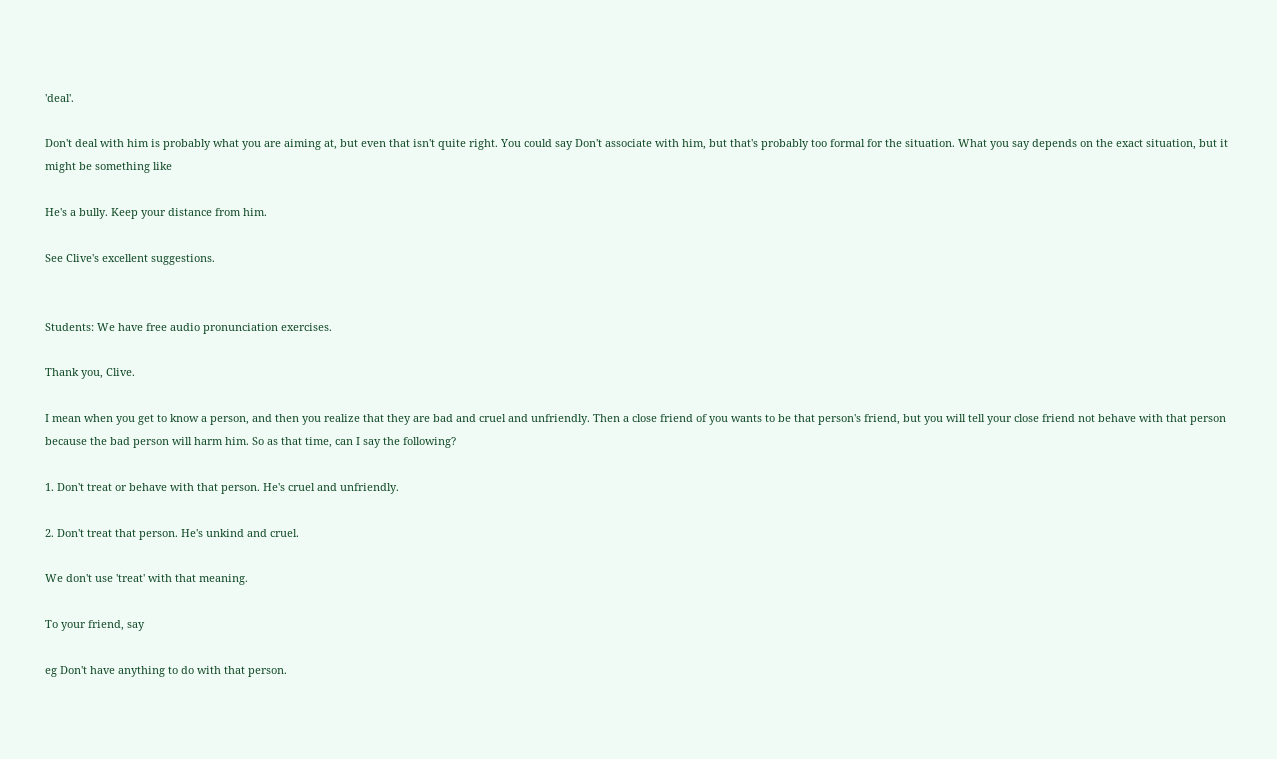'deal'.

Don't deal with him is probably what you are aiming at, but even that isn't quite right. You could say Don't associate with him, but that's probably too formal for the situation. What you say depends on the exact situation, but it might be something like

He's a bully. Keep your distance from him.

See Clive's excellent suggestions.


Students: We have free audio pronunciation exercises.

Thank you, Clive.

I mean when you get to know a person, and then you realize that they are bad and cruel and unfriendly. Then a close friend of you wants to be that person's friend, but you will tell your close friend not behave with that person because the bad person will harm him. So as that time, can I say the following?

1. Don't treat or behave with that person. He's cruel and unfriendly.

2. Don't treat that person. He's unkind and cruel.

We don't use 'treat' with that meaning.

To your friend, say

eg Don't have anything to do with that person.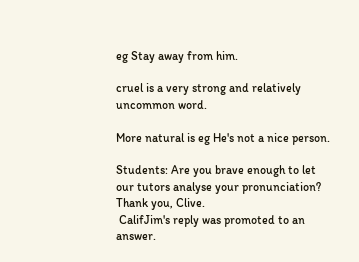eg Stay away from him.

cruel is a very strong and relatively uncommon word.

More natural is eg He's not a nice person.

Students: Are you brave enough to let our tutors analyse your pronunciation?
Thank you, Clive.
 CalifJim's reply was promoted to an answer.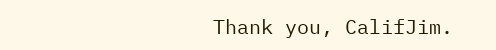Thank you, CalifJim.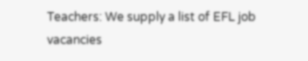Teachers: We supply a list of EFL job vacancies